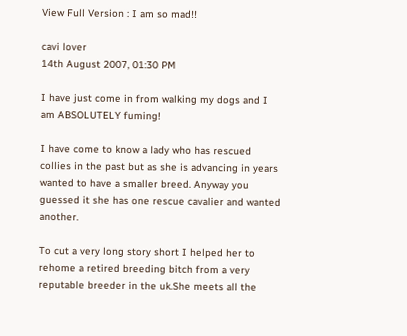View Full Version : I am so mad!!

cavi lover
14th August 2007, 01:30 PM

I have just come in from walking my dogs and I am ABSOLUTELY fuming!

I have come to know a lady who has rescued collies in the past but as she is advancing in years wanted to have a smaller breed. Anyway you guessed it she has one rescue cavalier and wanted another.

To cut a very long story short I helped her to rehome a retired breeding bitch from a very reputable breeder in the uk.She meets all the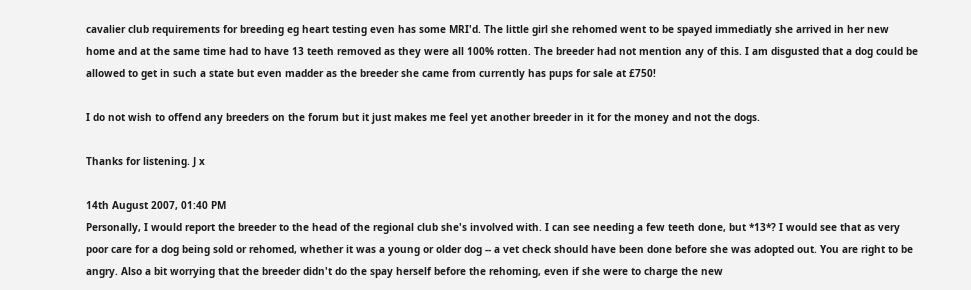cavalier club requirements for breeding eg heart testing even has some MRI'd. The little girl she rehomed went to be spayed immediatly she arrived in her new home and at the same time had to have 13 teeth removed as they were all 100% rotten. The breeder had not mention any of this. I am disgusted that a dog could be allowed to get in such a state but even madder as the breeder she came from currently has pups for sale at £750!

I do not wish to offend any breeders on the forum but it just makes me feel yet another breeder in it for the money and not the dogs.

Thanks for listening. J x

14th August 2007, 01:40 PM
Personally, I would report the breeder to the head of the regional club she's involved with. I can see needing a few teeth done, but *13*? I would see that as very poor care for a dog being sold or rehomed, whether it was a young or older dog -- a vet check should have been done before she was adopted out. You are right to be angry. Also a bit worrying that the breeder didn't do the spay herself before the rehoming, even if she were to charge the new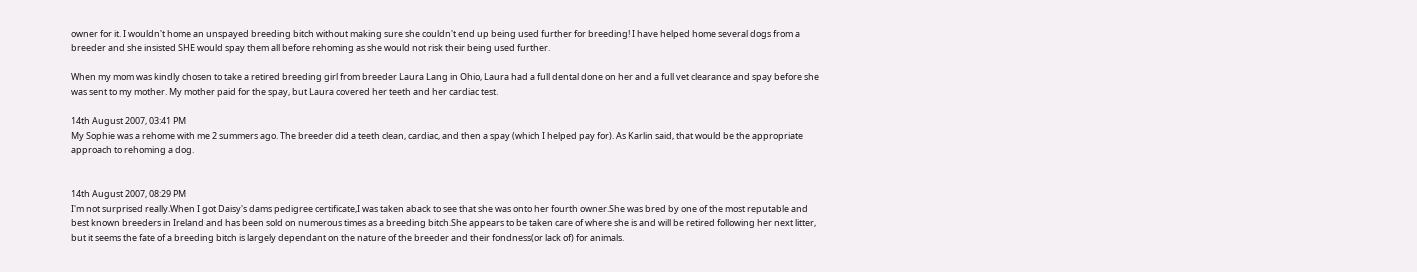owner for it. I wouldn't home an unspayed breeding bitch without making sure she couldn't end up being used further for breeding! I have helped home several dogs from a breeder and she insisted SHE would spay them all before rehoming as she would not risk their being used further.

When my mom was kindly chosen to take a retired breeding girl from breeder Laura Lang in Ohio, Laura had a full dental done on her and a full vet clearance and spay before she was sent to my mother. My mother paid for the spay, but Laura covered her teeth and her cardiac test.

14th August 2007, 03:41 PM
My Sophie was a rehome with me 2 summers ago. The breeder did a teeth clean, cardiac, and then a spay (which I helped pay for). As Karlin said, that would be the appropriate approach to rehoming a dog.


14th August 2007, 08:29 PM
I'm not surprised really.When I got Daisy's dams pedigree certificate,I was taken aback to see that she was onto her fourth owner.She was bred by one of the most reputable and best known breeders in Ireland and has been sold on numerous times as a breeding bitch.She appears to be taken care of where she is and will be retired following her next litter, but it seems the fate of a breeding bitch is largely dependant on the nature of the breeder and their fondness(or lack of) for animals.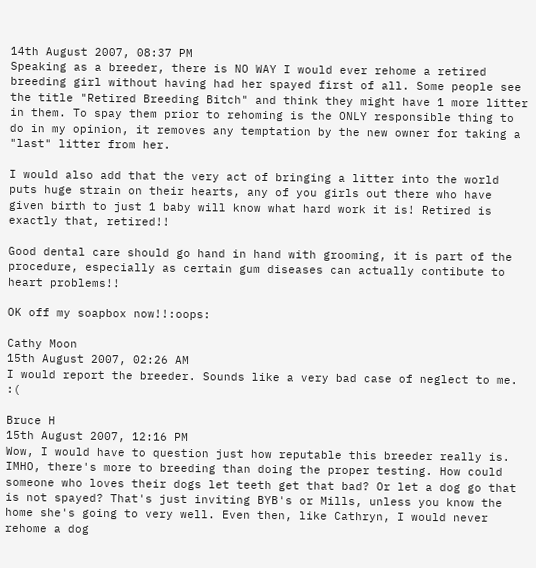14th August 2007, 08:37 PM
Speaking as a breeder, there is NO WAY I would ever rehome a retired breeding girl without having had her spayed first of all. Some people see the title "Retired Breeding Bitch" and think they might have 1 more litter in them. To spay them prior to rehoming is the ONLY responsible thing to do in my opinion, it removes any temptation by the new owner for taking a "last" litter from her.

I would also add that the very act of bringing a litter into the world puts huge strain on their hearts, any of you girls out there who have given birth to just 1 baby will know what hard work it is! Retired is exactly that, retired!!

Good dental care should go hand in hand with grooming, it is part of the procedure, especially as certain gum diseases can actually contibute to heart problems!!

OK off my soapbox now!!:oops:

Cathy Moon
15th August 2007, 02:26 AM
I would report the breeder. Sounds like a very bad case of neglect to me. :(

Bruce H
15th August 2007, 12:16 PM
Wow, I would have to question just how reputable this breeder really is. IMHO, there's more to breeding than doing the proper testing. How could someone who loves their dogs let teeth get that bad? Or let a dog go that is not spayed? That's just inviting BYB's or Mills, unless you know the home she's going to very well. Even then, like Cathryn, I would never rehome a dog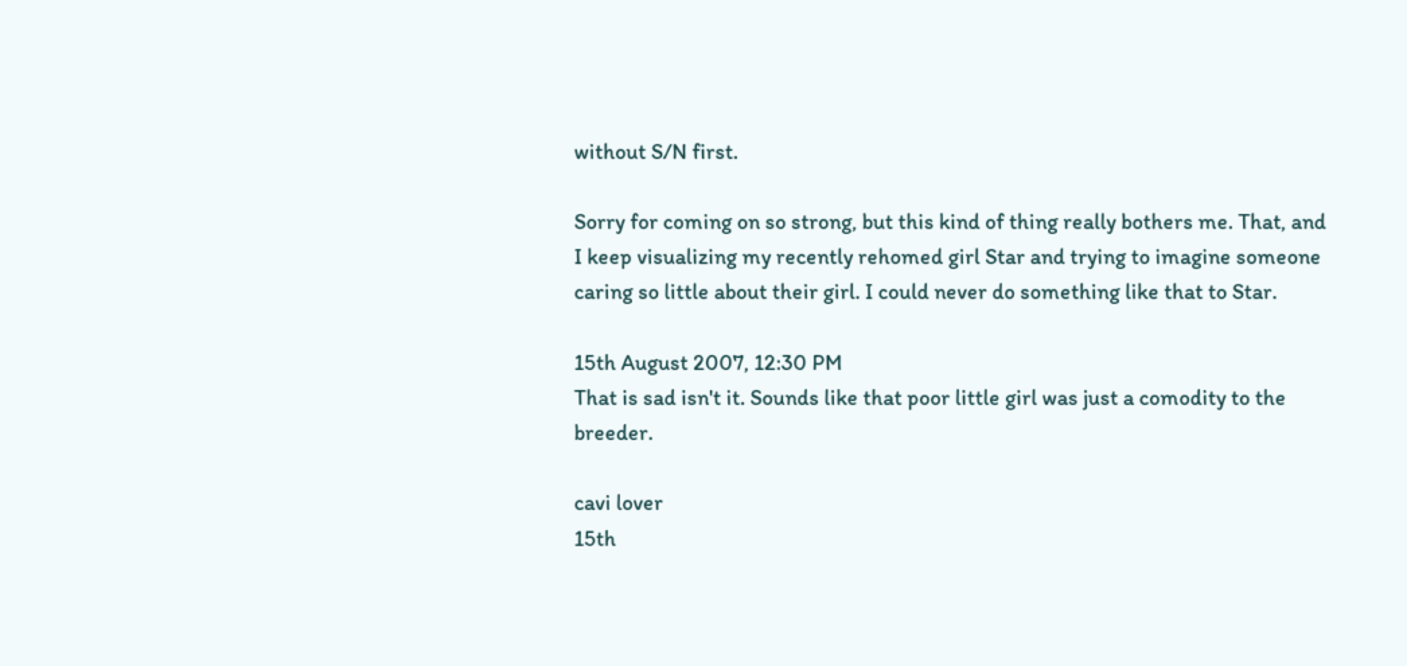without S/N first.

Sorry for coming on so strong, but this kind of thing really bothers me. That, and I keep visualizing my recently rehomed girl Star and trying to imagine someone caring so little about their girl. I could never do something like that to Star.

15th August 2007, 12:30 PM
That is sad isn't it. Sounds like that poor little girl was just a comodity to the breeder.

cavi lover
15th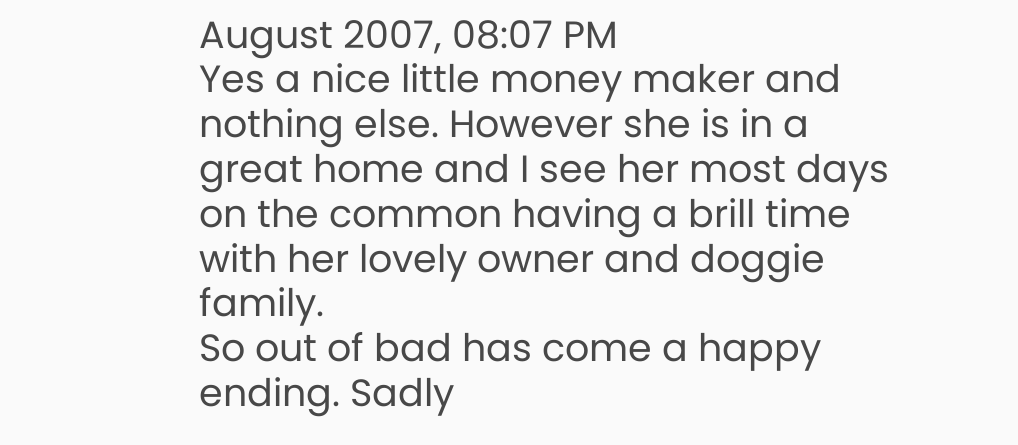August 2007, 08:07 PM
Yes a nice little money maker and nothing else. However she is in a great home and I see her most days on the common having a brill time with her lovely owner and doggie family.
So out of bad has come a happy ending. Sadly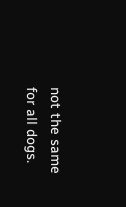not the same for all dogs.